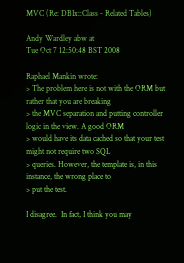MVC (Re: DBIx::Class - Related Tables)

Andy Wardley abw at
Tue Oct 7 12:50:48 BST 2008

Raphael Mankin wrote:
> The problem here is not with the ORM but rather that you are breaking
> the MVC separation and putting controller logic in the view. A good ORM
> would have its data cached so that your test might not require two SQL
> queries. However, the template is, in this instance, the wrong place to
> put the test.

I disagree.  In fact, I think you may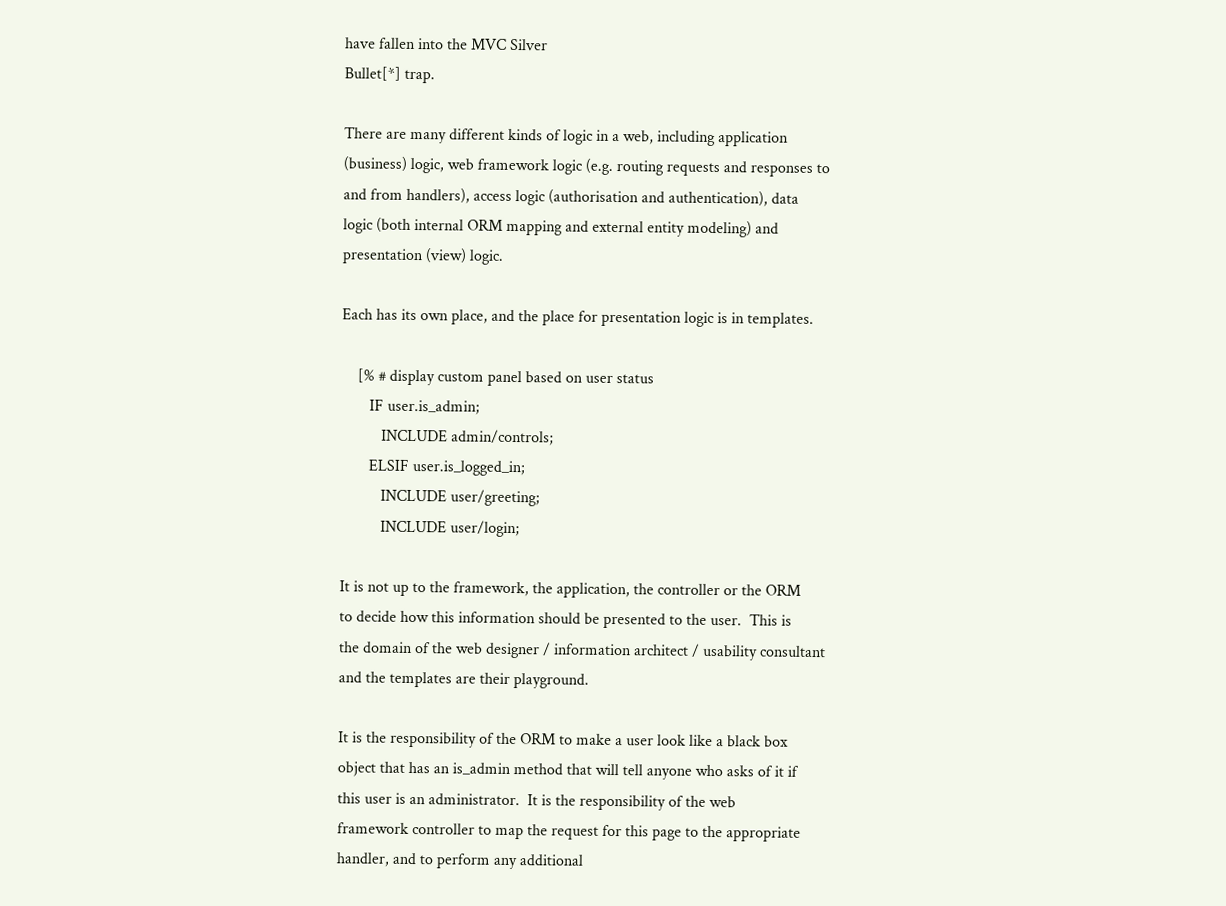have fallen into the MVC Silver
Bullet[*] trap.

There are many different kinds of logic in a web, including application
(business) logic, web framework logic (e.g. routing requests and responses to
and from handlers), access logic (authorisation and authentication), data
logic (both internal ORM mapping and external entity modeling) and
presentation (view) logic.

Each has its own place, and the place for presentation logic is in templates.

    [% # display custom panel based on user status
       IF user.is_admin;
          INCLUDE admin/controls;
       ELSIF user.is_logged_in;
          INCLUDE user/greeting;
          INCLUDE user/login;

It is not up to the framework, the application, the controller or the ORM
to decide how this information should be presented to the user.  This is
the domain of the web designer / information architect / usability consultant
and the templates are their playground.

It is the responsibility of the ORM to make a user look like a black box
object that has an is_admin method that will tell anyone who asks of it if
this user is an administrator.  It is the responsibility of the web
framework controller to map the request for this page to the appropriate
handler, and to perform any additional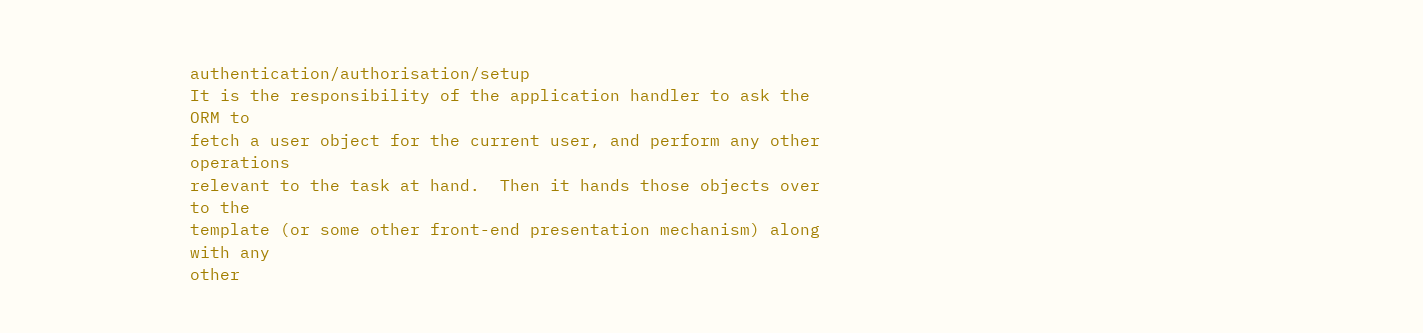authentication/authorisation/setup
It is the responsibility of the application handler to ask the ORM to
fetch a user object for the current user, and perform any other operations
relevant to the task at hand.  Then it hands those objects over to the
template (or some other front-end presentation mechanism) along with any
other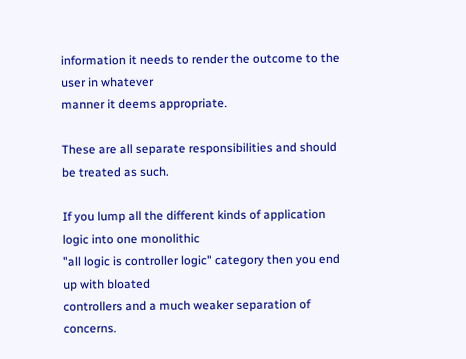information it needs to render the outcome to the user in whatever
manner it deems appropriate.

These are all separate responsibilities and should be treated as such.

If you lump all the different kinds of application logic into one monolithic
"all logic is controller logic" category then you end up with bloated
controllers and a much weaker separation of concerns.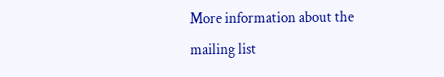More information about the mailing list